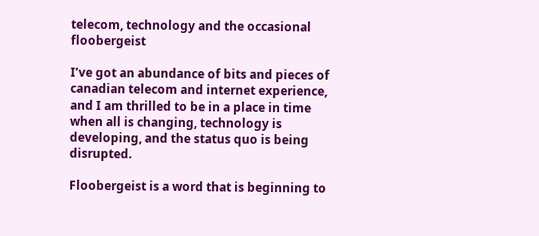telecom, technology and the occasional floobergeist

I’ve got an abundance of bits and pieces of canadian telecom and internet experience, and I am thrilled to be in a place in time when all is changing, technology is developing, and the status quo is being disrupted.

Floobergeist is a word that is beginning to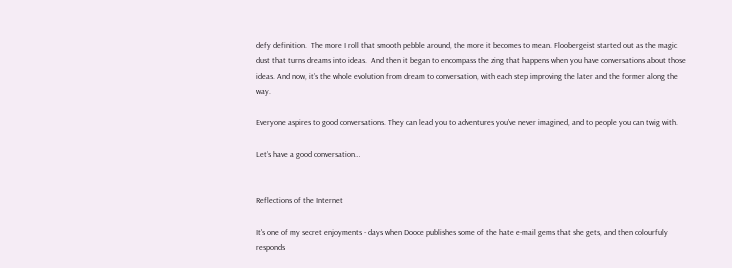defy definition.  The more I roll that smooth pebble around, the more it becomes to mean. Floobergeist started out as the magic dust that turns dreams into ideas.  And then it began to encompass the zing that happens when you have conversations about those ideas. And now, it’s the whole evolution from dream to conversation, with each step improving the later and the former along the way.

Everyone aspires to good conversations. They can lead you to adventures you’ve never imagined, and to people you can twig with.

Let’s have a good conversation…


Reflections of the Internet

It's one of my secret enjoyments - days when Dooce publishes some of the hate e-mail gems that she gets, and then colourfuly responds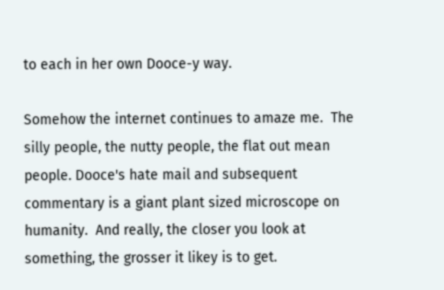to each in her own Dooce-y way.

Somehow the internet continues to amaze me.  The silly people, the nutty people, the flat out mean people. Dooce's hate mail and subsequent commentary is a giant plant sized microscope on humanity.  And really, the closer you look at something, the grosser it likey is to get.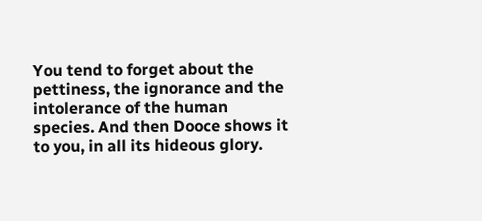You tend to forget about the pettiness, the ignorance and the intolerance of the human species. And then Dooce shows it to you, in all its hideous glory.